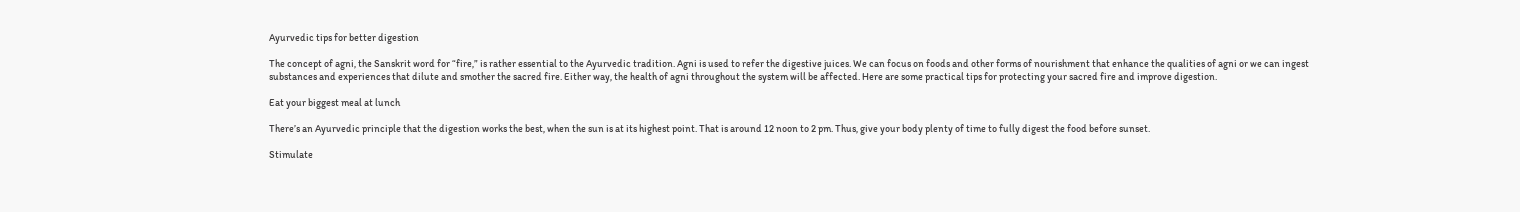Ayurvedic tips for better digestion

The concept of agni, the Sanskrit word for “fire,” is rather essential to the Ayurvedic tradition. Agni is used to refer the digestive juices. We can focus on foods and other forms of nourishment that enhance the qualities of agni or we can ingest substances and experiences that dilute and smother the sacred fire. Either way, the health of agni throughout the system will be affected. Here are some practical tips for protecting your sacred fire and improve digestion.

Eat your biggest meal at lunch

There’s an Ayurvedic principle that the digestion works the best, when the sun is at its highest point. That is around 12 noon to 2 pm. Thus, give your body plenty of time to fully digest the food before sunset.

Stimulate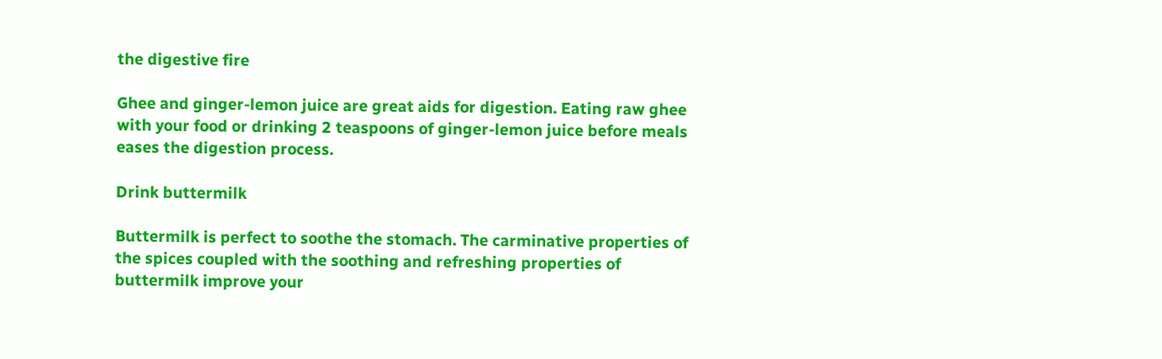the digestive fire

Ghee and ginger-lemon juice are great aids for digestion. Eating raw ghee with your food or drinking 2 teaspoons of ginger-lemon juice before meals eases the digestion process.

Drink buttermilk

Buttermilk is perfect to soothe the stomach. The carminative properties of the spices coupled with the soothing and refreshing properties of buttermilk improve your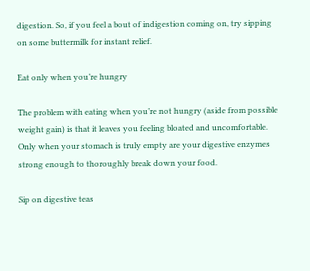digestion. So, if you feel a bout of indigestion coming on, try sipping on some buttermilk for instant relief.

Eat only when you’re hungry

The problem with eating when you’re not hungry (aside from possible weight gain) is that it leaves you feeling bloated and uncomfortable. Only when your stomach is truly empty are your digestive enzymes strong enough to thoroughly break down your food.

Sip on digestive teas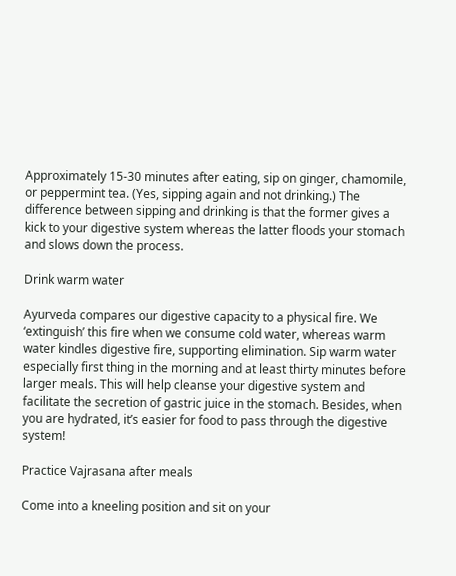Approximately 15-30 minutes after eating, sip on ginger, chamomile, or peppermint tea. (Yes, sipping again and not drinking.) The difference between sipping and drinking is that the former gives a kick to your digestive system whereas the latter floods your stomach and slows down the process.

Drink warm water

Ayurveda compares our digestive capacity to a physical fire. We ‘extinguish’ this fire when we consume cold water, whereas warm water kindles digestive fire, supporting elimination. Sip warm water especially first thing in the morning and at least thirty minutes before larger meals. This will help cleanse your digestive system and facilitate the secretion of gastric juice in the stomach. Besides, when you are hydrated, it’s easier for food to pass through the digestive system!

Practice Vajrasana after meals

Come into a kneeling position and sit on your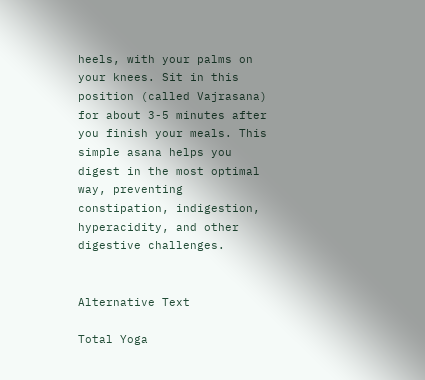heels, with your palms on your knees. Sit in this position (called Vajrasana) for about 3-5 minutes after you finish your meals. This simple asana helps you digest in the most optimal way, preventing constipation, indigestion, hyperacidity, and other digestive challenges.


Alternative Text

Total Yoga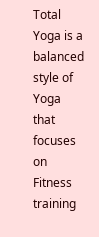Total Yoga is a balanced style of Yoga that focuses on Fitness training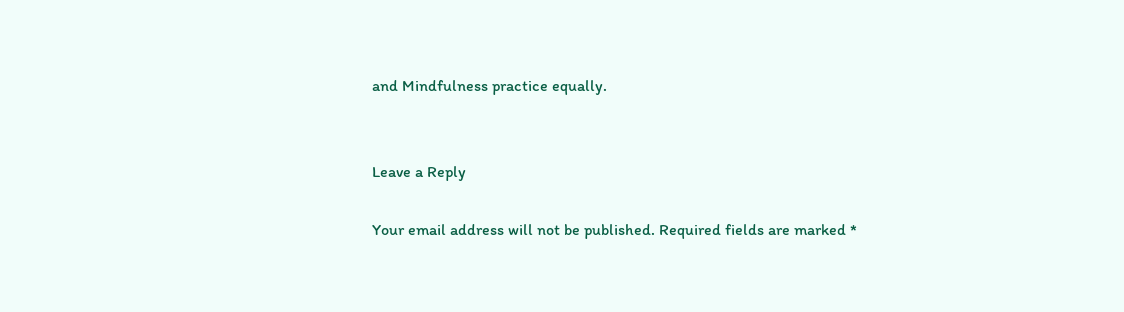and Mindfulness practice equally.


Leave a Reply

Your email address will not be published. Required fields are marked *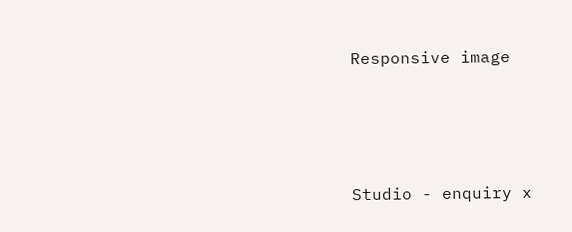Responsive image




Studio - enquiry x